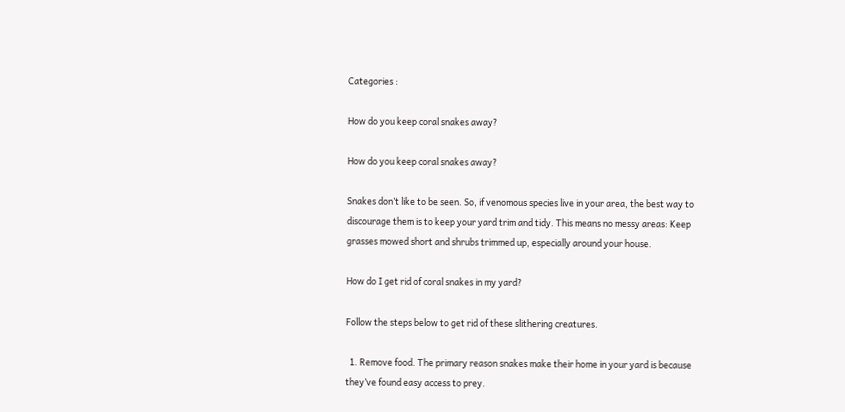Categories :

How do you keep coral snakes away?

How do you keep coral snakes away?

Snakes don’t like to be seen. So, if venomous species live in your area, the best way to discourage them is to keep your yard trim and tidy. This means no messy areas: Keep grasses mowed short and shrubs trimmed up, especially around your house.

How do I get rid of coral snakes in my yard?

Follow the steps below to get rid of these slithering creatures.

  1. Remove food. The primary reason snakes make their home in your yard is because they’ve found easy access to prey.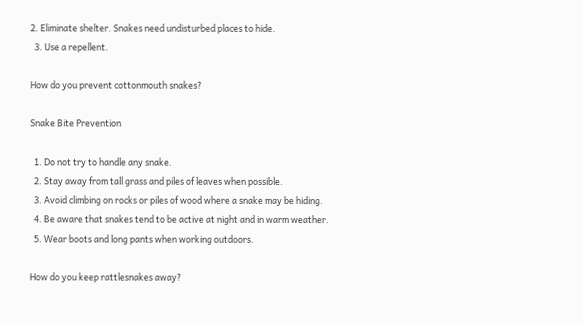2. Eliminate shelter. Snakes need undisturbed places to hide.
  3. Use a repellent.

How do you prevent cottonmouth snakes?

Snake Bite Prevention

  1. Do not try to handle any snake.
  2. Stay away from tall grass and piles of leaves when possible.
  3. Avoid climbing on rocks or piles of wood where a snake may be hiding.
  4. Be aware that snakes tend to be active at night and in warm weather.
  5. Wear boots and long pants when working outdoors.

How do you keep rattlesnakes away?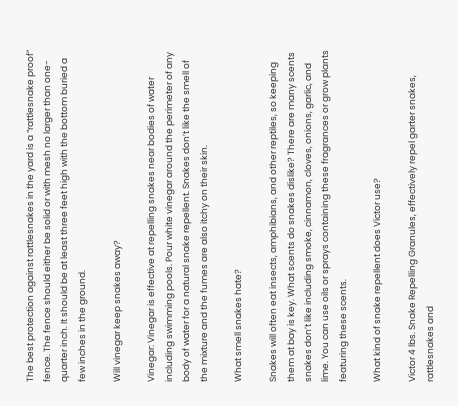The best protection against rattlesnakes in the yard is a “rattlesnake proof” fence. The fence should either be solid or with mesh no larger than one-quarter inch. It should be at least three feet high with the bottom buried a few inches in the ground.

Will vinegar keep snakes away?

Vinegar: Vinegar is effective at repelling snakes near bodies of water including swimming pools. Pour white vinegar around the perimeter of any body of water for a natural snake repellent. Snakes don’t like the smell of the mixture and the fumes are also itchy on their skin.

What smell snakes hate?

Snakes will often eat insects, amphibians, and other reptiles, so keeping them at bay is key. What scents do snakes dislike? There are many scents snakes don’t like including smoke, cinnamon, cloves, onions, garlic, and lime. You can use oils or sprays containing these fragrances or grow plants featuring these scents.

What kind of snake repellent does Victor use?

Victor 4 lbs. Snake Repelling Granules, effectively repel garter snakes, rattlesnakes and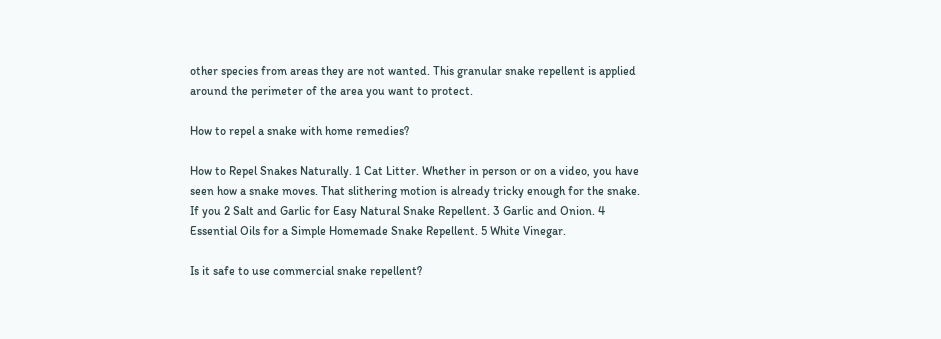other species from areas they are not wanted. This granular snake repellent is applied around the perimeter of the area you want to protect.

How to repel a snake with home remedies?

How to Repel Snakes Naturally. 1 Cat Litter. Whether in person or on a video, you have seen how a snake moves. That slithering motion is already tricky enough for the snake. If you 2 Salt and Garlic for Easy Natural Snake Repellent. 3 Garlic and Onion. 4 Essential Oils for a Simple Homemade Snake Repellent. 5 White Vinegar.

Is it safe to use commercial snake repellent?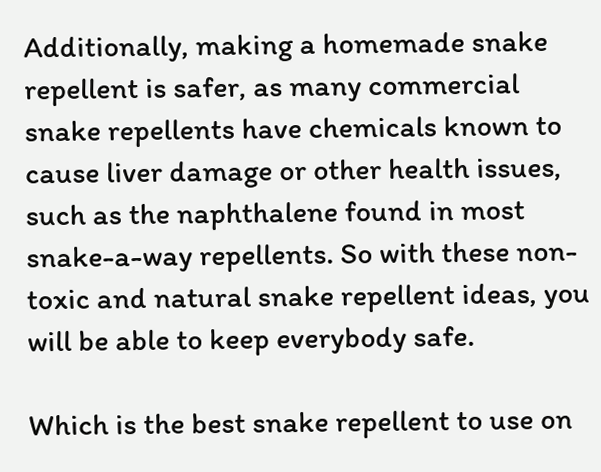Additionally, making a homemade snake repellent is safer, as many commercial snake repellents have chemicals known to cause liver damage or other health issues, such as the naphthalene found in most snake-a-way repellents. So with these non-toxic and natural snake repellent ideas, you will be able to keep everybody safe.

Which is the best snake repellent to use on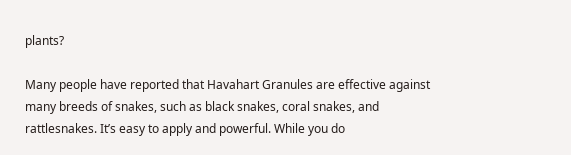plants?

Many people have reported that Havahart Granules are effective against many breeds of snakes, such as black snakes, coral snakes, and rattlesnakes. It’s easy to apply and powerful. While you do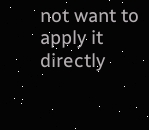not want to apply it directly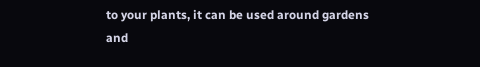to your plants, it can be used around gardens and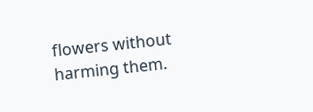flowers without harming them.